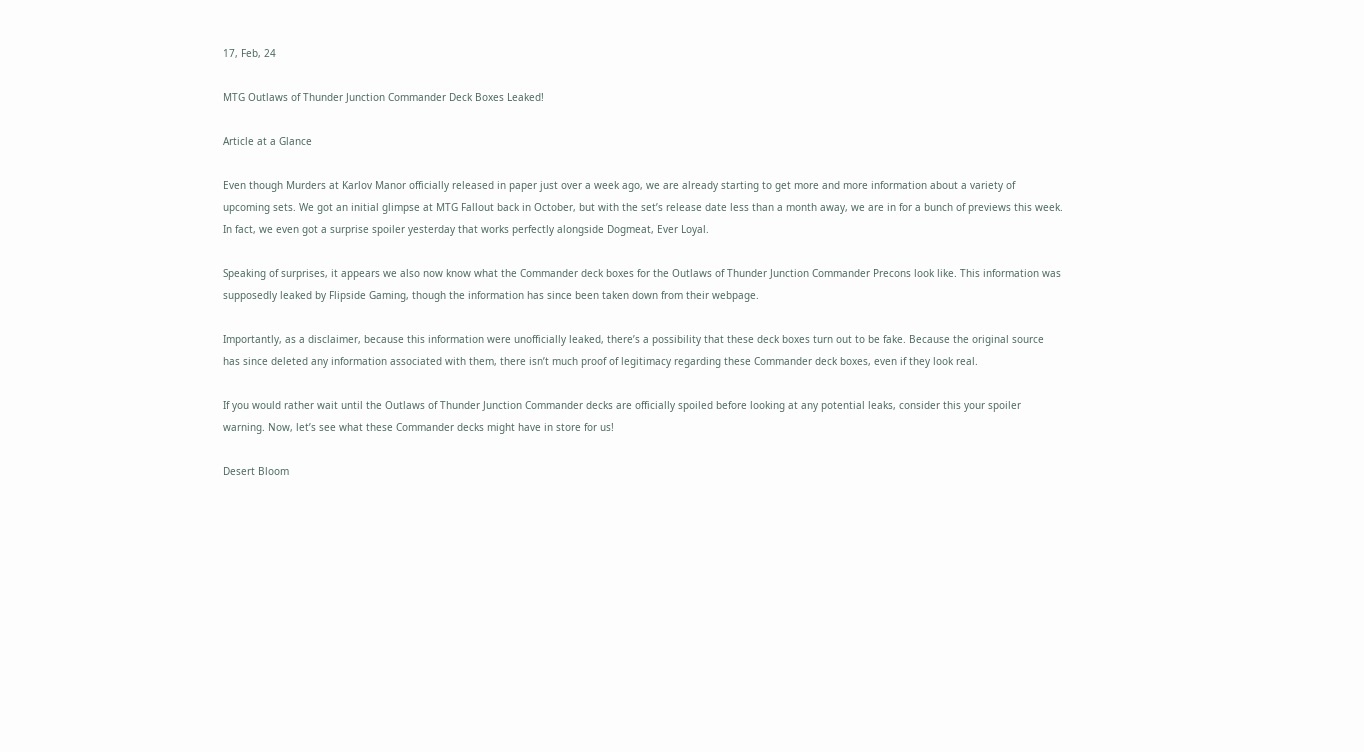17, Feb, 24

MTG Outlaws of Thunder Junction Commander Deck Boxes Leaked!

Article at a Glance

Even though Murders at Karlov Manor officially released in paper just over a week ago, we are already starting to get more and more information about a variety of upcoming sets. We got an initial glimpse at MTG Fallout back in October, but with the set’s release date less than a month away, we are in for a bunch of previews this week. In fact, we even got a surprise spoiler yesterday that works perfectly alongside Dogmeat, Ever Loyal.

Speaking of surprises, it appears we also now know what the Commander deck boxes for the Outlaws of Thunder Junction Commander Precons look like. This information was supposedly leaked by Flipside Gaming, though the information has since been taken down from their webpage.

Importantly, as a disclaimer, because this information were unofficially leaked, there’s a possibility that these deck boxes turn out to be fake. Because the original source has since deleted any information associated with them, there isn’t much proof of legitimacy regarding these Commander deck boxes, even if they look real.

If you would rather wait until the Outlaws of Thunder Junction Commander decks are officially spoiled before looking at any potential leaks, consider this your spoiler warning. Now, let’s see what these Commander decks might have in store for us!

Desert Bloom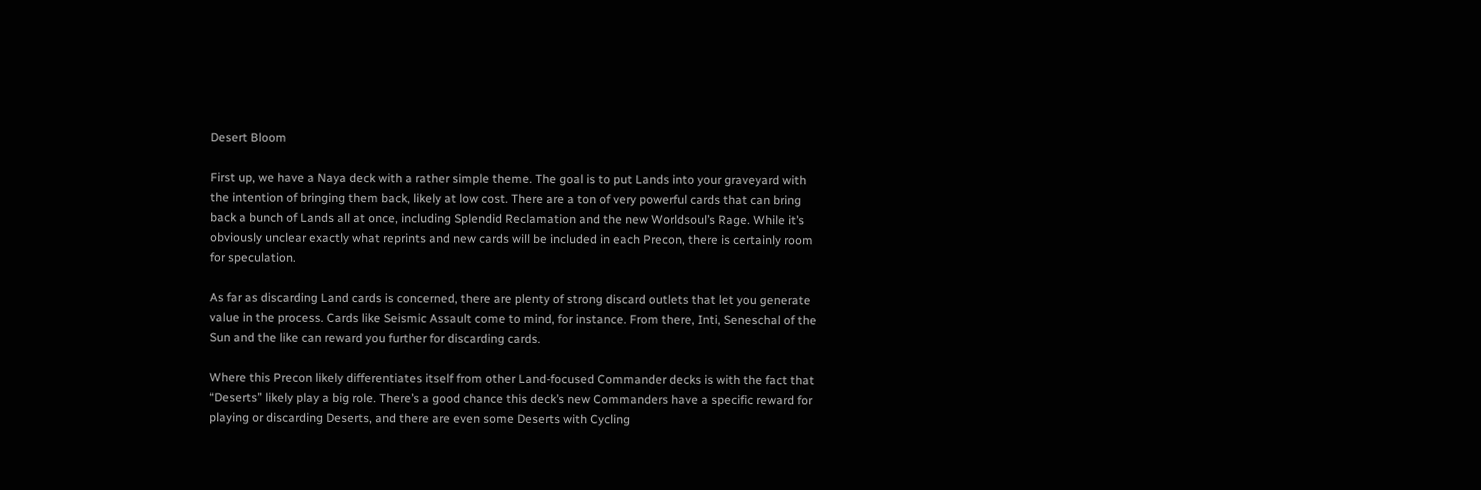Desert Bloom

First up, we have a Naya deck with a rather simple theme. The goal is to put Lands into your graveyard with the intention of bringing them back, likely at low cost. There are a ton of very powerful cards that can bring back a bunch of Lands all at once, including Splendid Reclamation and the new Worldsoul’s Rage. While it’s obviously unclear exactly what reprints and new cards will be included in each Precon, there is certainly room for speculation.

As far as discarding Land cards is concerned, there are plenty of strong discard outlets that let you generate value in the process. Cards like Seismic Assault come to mind, for instance. From there, Inti, Seneschal of the Sun and the like can reward you further for discarding cards.

Where this Precon likely differentiates itself from other Land-focused Commander decks is with the fact that “Deserts” likely play a big role. There’s a good chance this deck’s new Commanders have a specific reward for playing or discarding Deserts, and there are even some Deserts with Cycling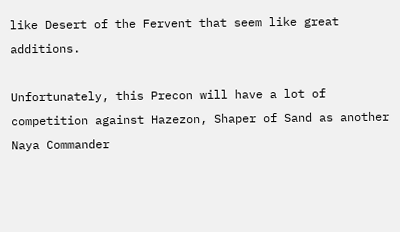like Desert of the Fervent that seem like great additions.

Unfortunately, this Precon will have a lot of competition against Hazezon, Shaper of Sand as another Naya Commander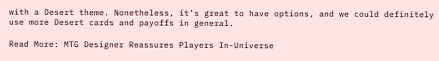with a Desert theme. Nonetheless, it’s great to have options, and we could definitely use more Desert cards and payoffs in general.

Read More: MTG Designer Reassures Players In-Universe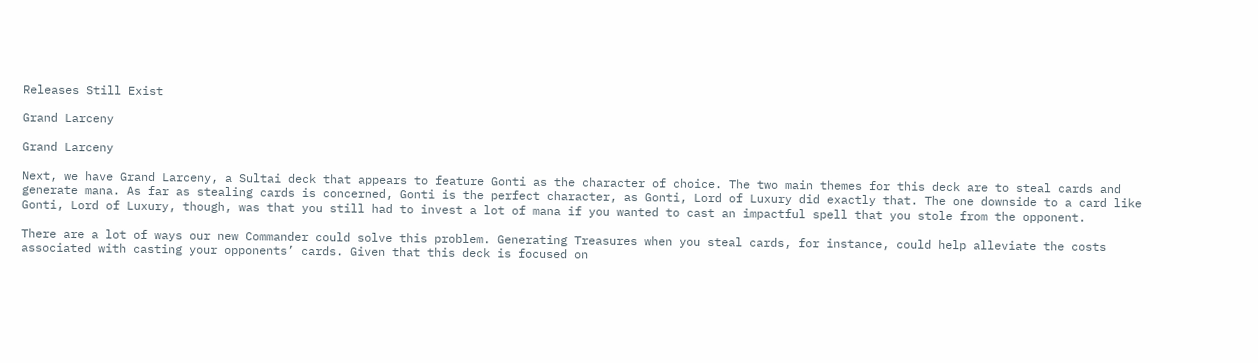Releases Still Exist

Grand Larceny

Grand Larceny

Next, we have Grand Larceny, a Sultai deck that appears to feature Gonti as the character of choice. The two main themes for this deck are to steal cards and generate mana. As far as stealing cards is concerned, Gonti is the perfect character, as Gonti, Lord of Luxury did exactly that. The one downside to a card like Gonti, Lord of Luxury, though, was that you still had to invest a lot of mana if you wanted to cast an impactful spell that you stole from the opponent.

There are a lot of ways our new Commander could solve this problem. Generating Treasures when you steal cards, for instance, could help alleviate the costs associated with casting your opponents’ cards. Given that this deck is focused on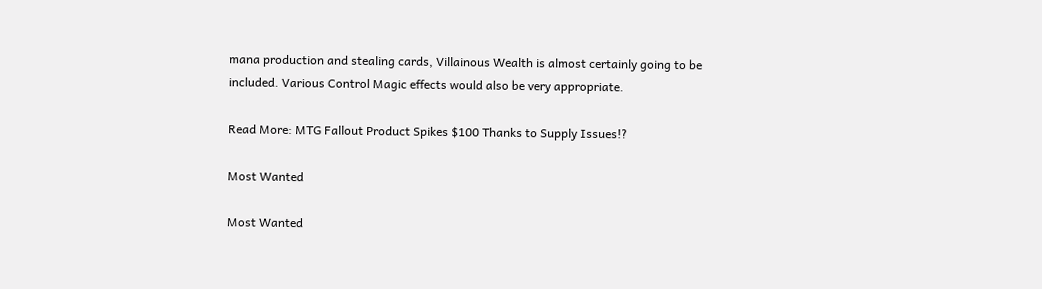mana production and stealing cards, Villainous Wealth is almost certainly going to be included. Various Control Magic effects would also be very appropriate.

Read More: MTG Fallout Product Spikes $100 Thanks to Supply Issues!?

Most Wanted

Most Wanted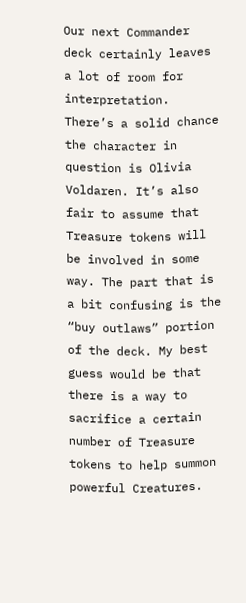Our next Commander deck certainly leaves a lot of room for interpretation. There’s a solid chance the character in question is Olivia Voldaren. It’s also fair to assume that Treasure tokens will be involved in some way. The part that is a bit confusing is the “buy outlaws” portion of the deck. My best guess would be that there is a way to sacrifice a certain number of Treasure tokens to help summon powerful Creatures.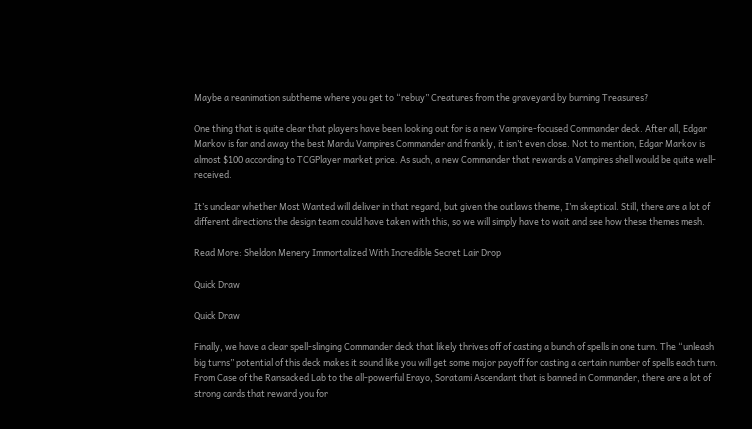Maybe a reanimation subtheme where you get to “rebuy” Creatures from the graveyard by burning Treasures?

One thing that is quite clear that players have been looking out for is a new Vampire-focused Commander deck. After all, Edgar Markov is far and away the best Mardu Vampires Commander and frankly, it isn’t even close. Not to mention, Edgar Markov is almost $100 according to TCGPlayer market price. As such, a new Commander that rewards a Vampires shell would be quite well-received.

It’s unclear whether Most Wanted will deliver in that regard, but given the outlaws theme, I’m skeptical. Still, there are a lot of different directions the design team could have taken with this, so we will simply have to wait and see how these themes mesh.

Read More: Sheldon Menery Immortalized With Incredible Secret Lair Drop

Quick Draw

Quick Draw

Finally, we have a clear spell-slinging Commander deck that likely thrives off of casting a bunch of spells in one turn. The “unleash big turns” potential of this deck makes it sound like you will get some major payoff for casting a certain number of spells each turn. From Case of the Ransacked Lab to the all-powerful Erayo, Soratami Ascendant that is banned in Commander, there are a lot of strong cards that reward you for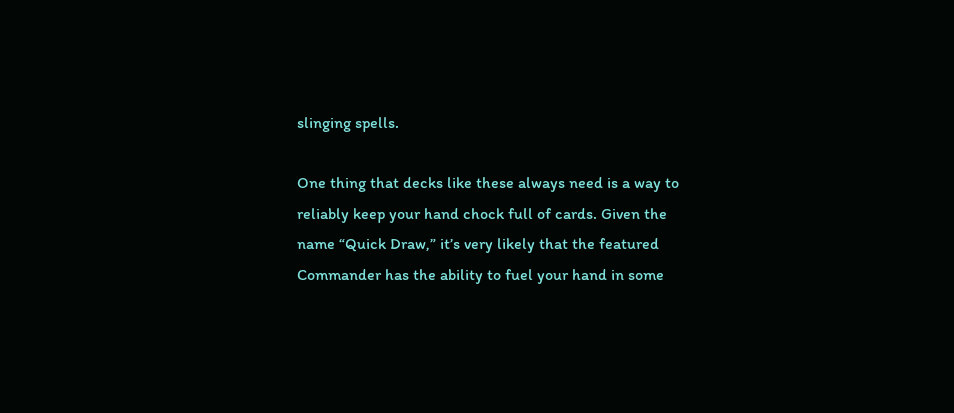slinging spells.

One thing that decks like these always need is a way to reliably keep your hand chock full of cards. Given the name “Quick Draw,” it’s very likely that the featured Commander has the ability to fuel your hand in some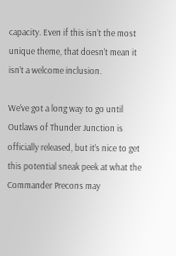capacity. Even if this isn’t the most unique theme, that doesn’t mean it isn’t a welcome inclusion.

We’ve got a long way to go until Outlaws of Thunder Junction is officially released, but it’s nice to get this potential sneak peek at what the Commander Precons may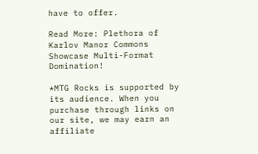have to offer.

Read More: Plethora of Karlov Manor Commons Showcase Multi-Format Domination!

*MTG Rocks is supported by its audience. When you purchase through links on our site, we may earn an affiliate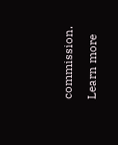commission. Learn more